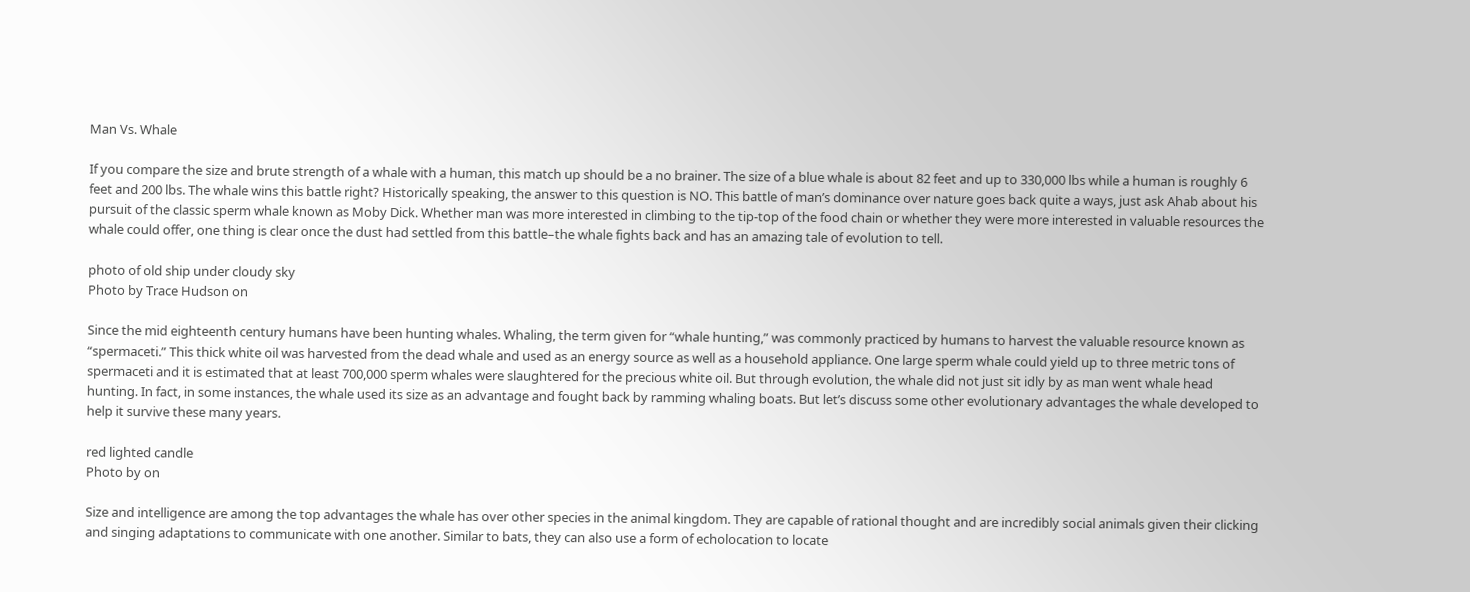Man Vs. Whale

If you compare the size and brute strength of a whale with a human, this match up should be a no brainer. The size of a blue whale is about 82 feet and up to 330,000 lbs while a human is roughly 6 feet and 200 lbs. The whale wins this battle right? Historically speaking, the answer to this question is NO. This battle of man’s dominance over nature goes back quite a ways, just ask Ahab about his pursuit of the classic sperm whale known as Moby Dick. Whether man was more interested in climbing to the tip-top of the food chain or whether they were more interested in valuable resources the whale could offer, one thing is clear once the dust had settled from this battle–the whale fights back and has an amazing tale of evolution to tell.

photo of old ship under cloudy sky
Photo by Trace Hudson on

Since the mid eighteenth century humans have been hunting whales. Whaling, the term given for “whale hunting,” was commonly practiced by humans to harvest the valuable resource known as “spermaceti.” This thick white oil was harvested from the dead whale and used as an energy source as well as a household appliance. One large sperm whale could yield up to three metric tons of spermaceti and it is estimated that at least 700,000 sperm whales were slaughtered for the precious white oil. But through evolution, the whale did not just sit idly by as man went whale head hunting. In fact, in some instances, the whale used its size as an advantage and fought back by ramming whaling boats. But let’s discuss some other evolutionary advantages the whale developed to help it survive these many years.

red lighted candle
Photo by on

Size and intelligence are among the top advantages the whale has over other species in the animal kingdom. They are capable of rational thought and are incredibly social animals given their clicking and singing adaptations to communicate with one another. Similar to bats, they can also use a form of echolocation to locate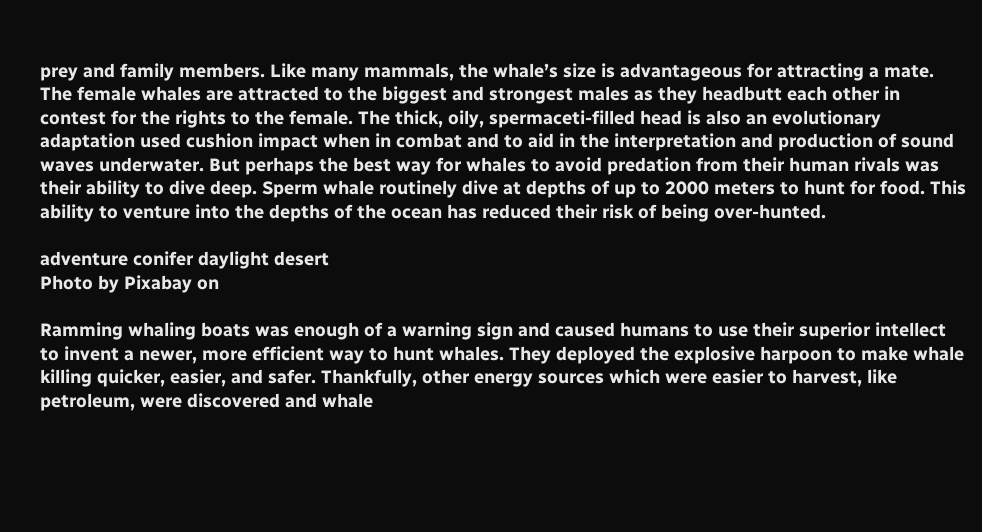prey and family members. Like many mammals, the whale’s size is advantageous for attracting a mate. The female whales are attracted to the biggest and strongest males as they headbutt each other in contest for the rights to the female. The thick, oily, spermaceti-filled head is also an evolutionary adaptation used cushion impact when in combat and to aid in the interpretation and production of sound waves underwater. But perhaps the best way for whales to avoid predation from their human rivals was their ability to dive deep. Sperm whale routinely dive at depths of up to 2000 meters to hunt for food. This ability to venture into the depths of the ocean has reduced their risk of being over-hunted.

adventure conifer daylight desert
Photo by Pixabay on

Ramming whaling boats was enough of a warning sign and caused humans to use their superior intellect to invent a newer, more efficient way to hunt whales. They deployed the explosive harpoon to make whale killing quicker, easier, and safer. Thankfully, other energy sources which were easier to harvest, like petroleum, were discovered and whale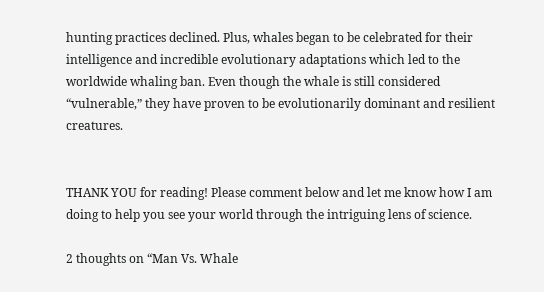hunting practices declined. Plus, whales began to be celebrated for their intelligence and incredible evolutionary adaptations which led to the worldwide whaling ban. Even though the whale is still considered “vulnerable,” they have proven to be evolutionarily dominant and resilient creatures.


THANK YOU for reading! Please comment below and let me know how I am doing to help you see your world through the intriguing lens of science.

2 thoughts on “Man Vs. Whale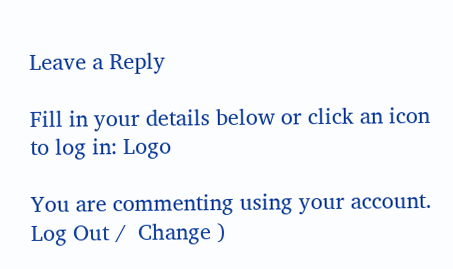Leave a Reply

Fill in your details below or click an icon to log in: Logo

You are commenting using your account. Log Out /  Change )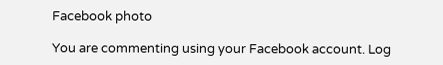Facebook photo

You are commenting using your Facebook account. Log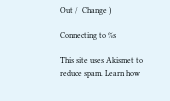Out /  Change )

Connecting to %s

This site uses Akismet to reduce spam. Learn how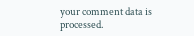your comment data is processed.